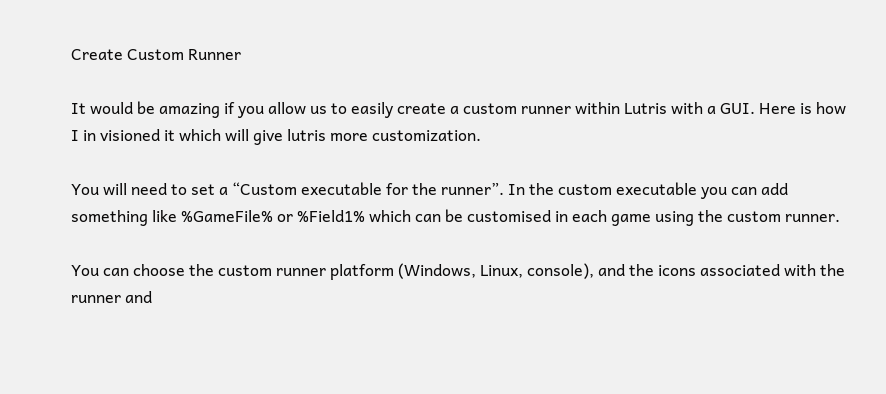Create Custom Runner

It would be amazing if you allow us to easily create a custom runner within Lutris with a GUI. Here is how I in visioned it which will give lutris more customization.

You will need to set a “Custom executable for the runner”. In the custom executable you can add something like %GameFile% or %Field1% which can be customised in each game using the custom runner.

You can choose the custom runner platform (Windows, Linux, console), and the icons associated with the runner and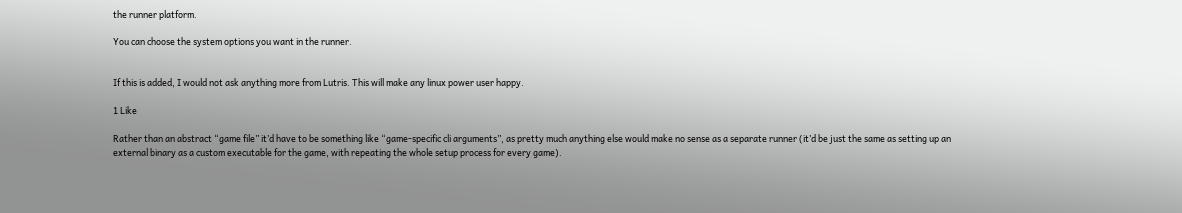the runner platform.

You can choose the system options you want in the runner.


If this is added, I would not ask anything more from Lutris. This will make any linux power user happy.

1 Like

Rather than an abstract “game file” it’d have to be something like “game-specific cli arguments”, as pretty much anything else would make no sense as a separate runner (it’d be just the same as setting up an external binary as a custom executable for the game, with repeating the whole setup process for every game).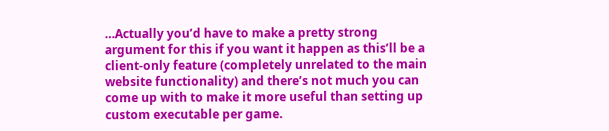…Actually you’d have to make a pretty strong argument for this if you want it happen as this’ll be a client-only feature (completely unrelated to the main website functionality) and there’s not much you can come up with to make it more useful than setting up custom executable per game.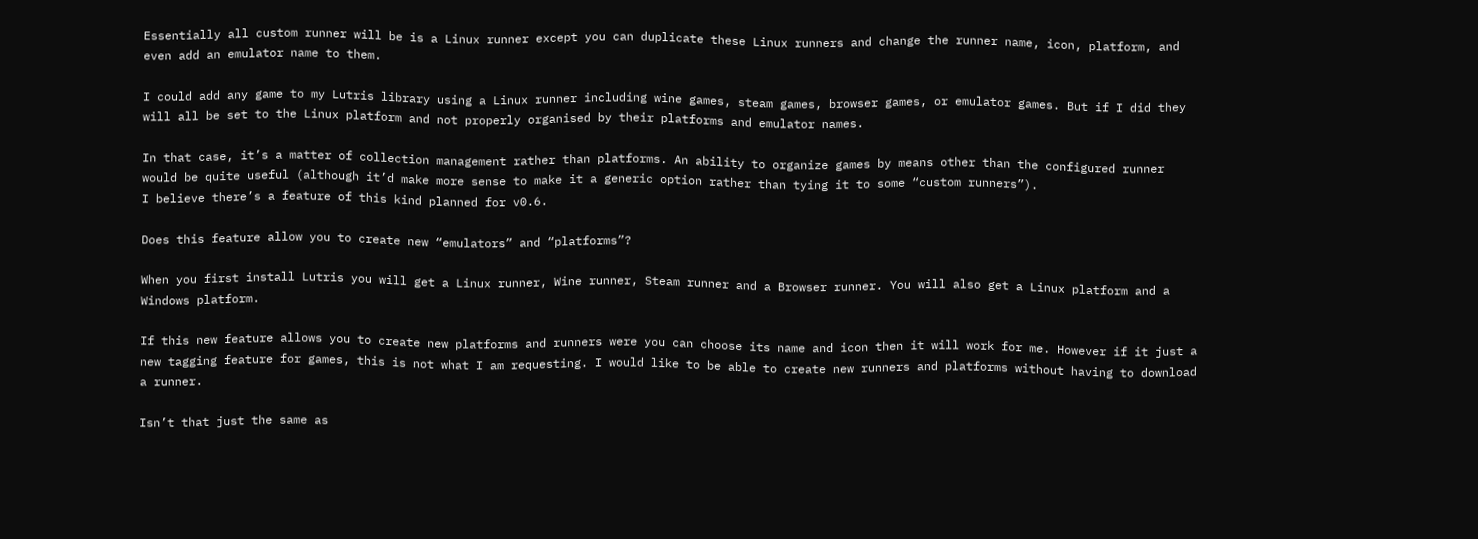Essentially all custom runner will be is a Linux runner except you can duplicate these Linux runners and change the runner name, icon, platform, and even add an emulator name to them.

I could add any game to my Lutris library using a Linux runner including wine games, steam games, browser games, or emulator games. But if I did they will all be set to the Linux platform and not properly organised by their platforms and emulator names.

In that case, it’s a matter of collection management rather than platforms. An ability to organize games by means other than the configured runner would be quite useful (although it’d make more sense to make it a generic option rather than tying it to some “custom runners”).
I believe there’s a feature of this kind planned for v0.6.

Does this feature allow you to create new “emulators” and “platforms”?

When you first install Lutris you will get a Linux runner, Wine runner, Steam runner and a Browser runner. You will also get a Linux platform and a Windows platform.

If this new feature allows you to create new platforms and runners were you can choose its name and icon then it will work for me. However if it just a new tagging feature for games, this is not what I am requesting. I would like to be able to create new runners and platforms without having to download a runner.

Isn’t that just the same as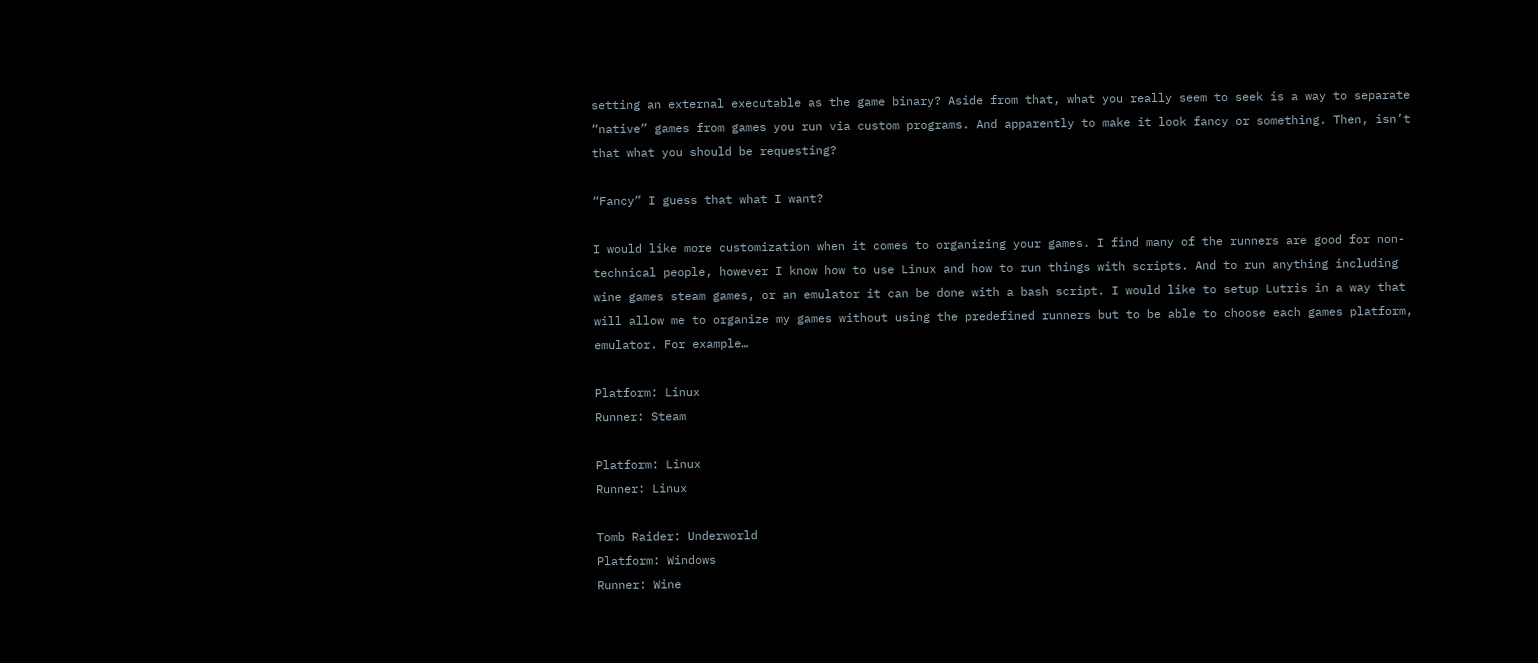setting an external executable as the game binary? Aside from that, what you really seem to seek is a way to separate “native” games from games you run via custom programs. And apparently to make it look fancy or something. Then, isn’t that what you should be requesting?

“Fancy” I guess that what I want?

I would like more customization when it comes to organizing your games. I find many of the runners are good for non-technical people, however I know how to use Linux and how to run things with scripts. And to run anything including wine games steam games, or an emulator it can be done with a bash script. I would like to setup Lutris in a way that will allow me to organize my games without using the predefined runners but to be able to choose each games platform, emulator. For example…

Platform: Linux
Runner: Steam

Platform: Linux
Runner: Linux

Tomb Raider: Underworld
Platform: Windows
Runner: Wine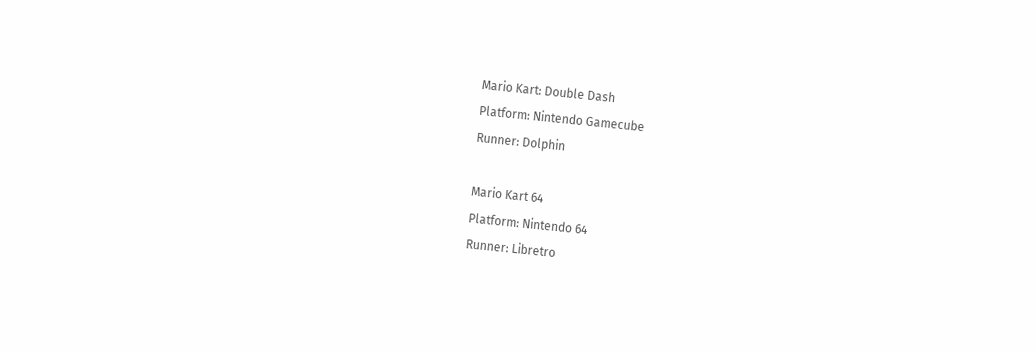Mario Kart: Double Dash
Platform: Nintendo Gamecube
Runner: Dolphin

Mario Kart 64
Platform: Nintendo 64
Runner: Libretro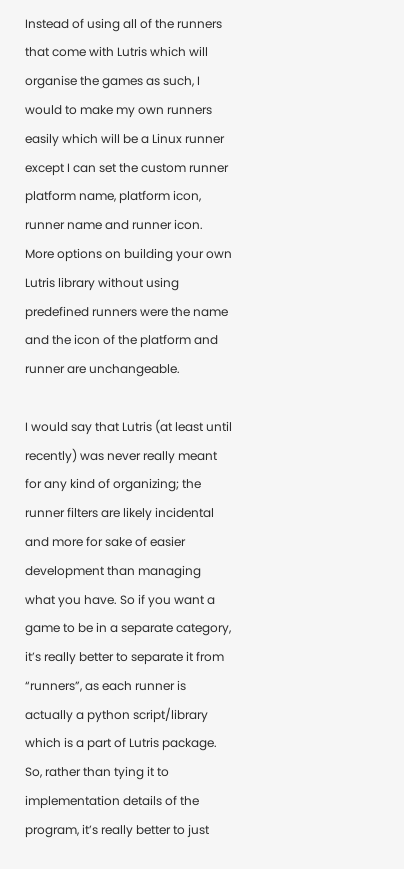Instead of using all of the runners that come with Lutris which will organise the games as such, I would to make my own runners easily which will be a Linux runner except I can set the custom runner platform name, platform icon, runner name and runner icon. More options on building your own Lutris library without using predefined runners were the name and the icon of the platform and runner are unchangeable.

I would say that Lutris (at least until recently) was never really meant for any kind of organizing; the runner filters are likely incidental and more for sake of easier development than managing what you have. So if you want a game to be in a separate category, it’s really better to separate it from “runners”, as each runner is actually a python script/library which is a part of Lutris package. So, rather than tying it to implementation details of the program, it’s really better to just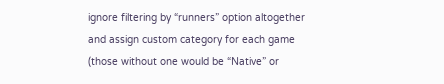ignore filtering by “runners” option altogether and assign custom category for each game (those without one would be “Native” or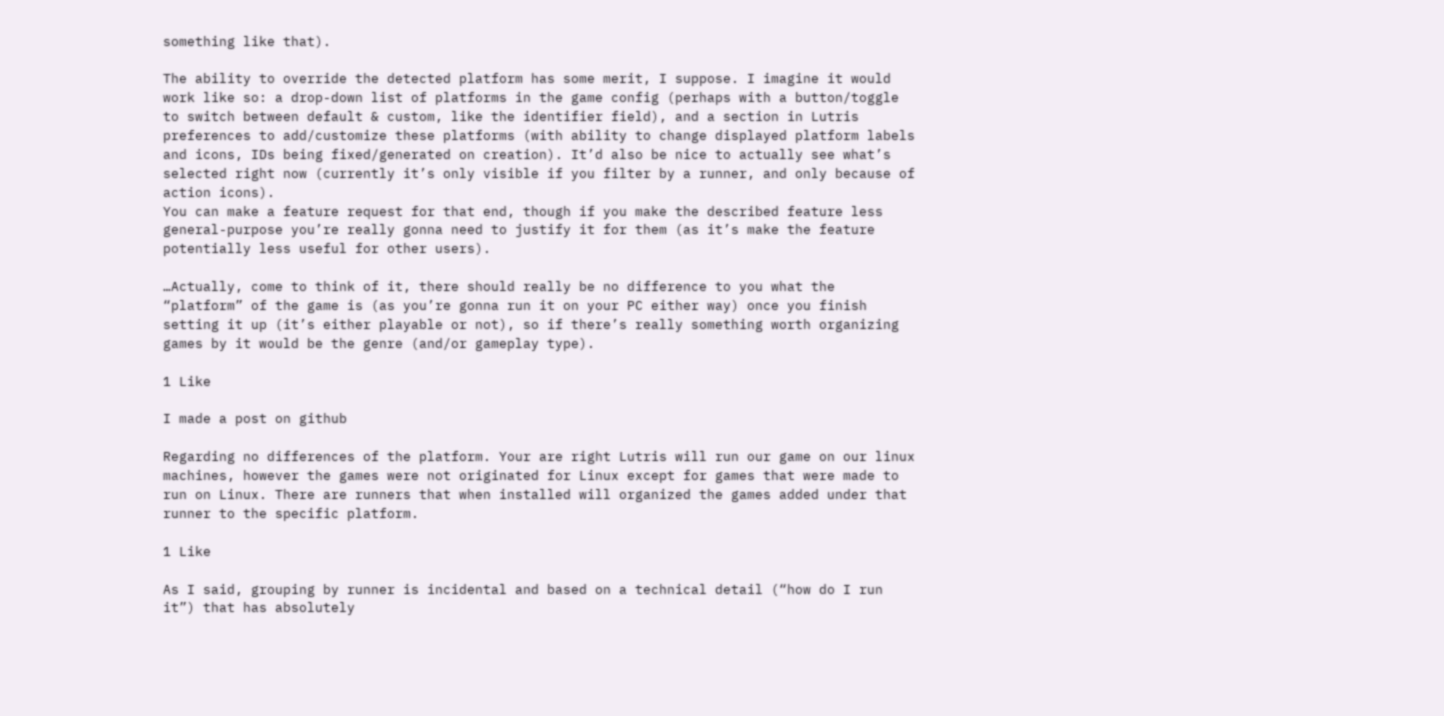something like that).

The ability to override the detected platform has some merit, I suppose. I imagine it would work like so: a drop-down list of platforms in the game config (perhaps with a button/toggle to switch between default & custom, like the identifier field), and a section in Lutris preferences to add/customize these platforms (with ability to change displayed platform labels and icons, IDs being fixed/generated on creation). It’d also be nice to actually see what’s selected right now (currently it’s only visible if you filter by a runner, and only because of action icons).
You can make a feature request for that end, though if you make the described feature less general-purpose you’re really gonna need to justify it for them (as it’s make the feature potentially less useful for other users).

…Actually, come to think of it, there should really be no difference to you what the “platform” of the game is (as you’re gonna run it on your PC either way) once you finish setting it up (it’s either playable or not), so if there’s really something worth organizing games by it would be the genre (and/or gameplay type).

1 Like

I made a post on github

Regarding no differences of the platform. Your are right Lutris will run our game on our linux machines, however the games were not originated for Linux except for games that were made to run on Linux. There are runners that when installed will organized the games added under that runner to the specific platform.

1 Like

As I said, grouping by runner is incidental and based on a technical detail (“how do I run it”) that has absolutely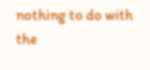nothing to do with the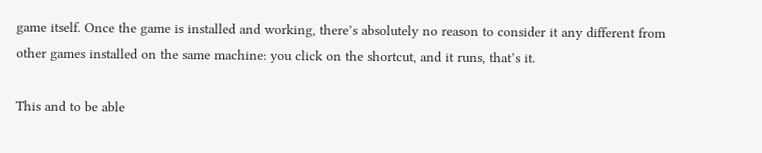game itself. Once the game is installed and working, there’s absolutely no reason to consider it any different from other games installed on the same machine: you click on the shortcut, and it runs, that’s it.

This and to be able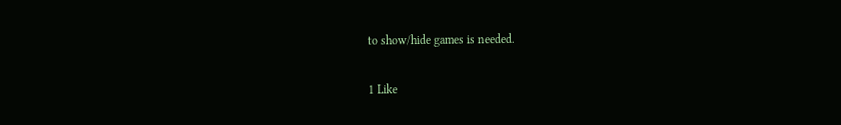to show/hide games is needed.

1 Like